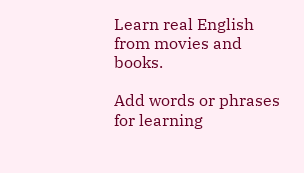Learn real English from movies and books.

Add words or phrases for learning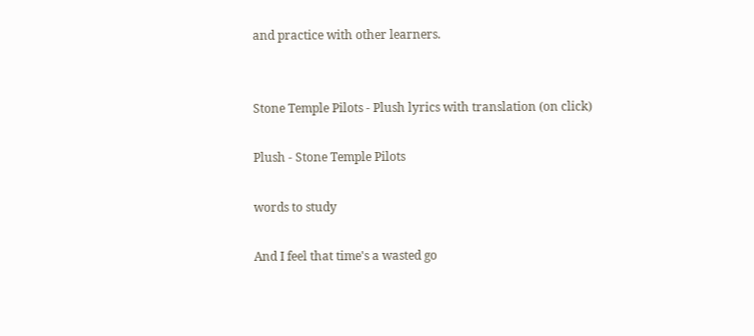and practice with other learners.


Stone Temple Pilots - Plush lyrics with translation (on click)

Plush - Stone Temple Pilots

words to study

And I feel that time's a wasted go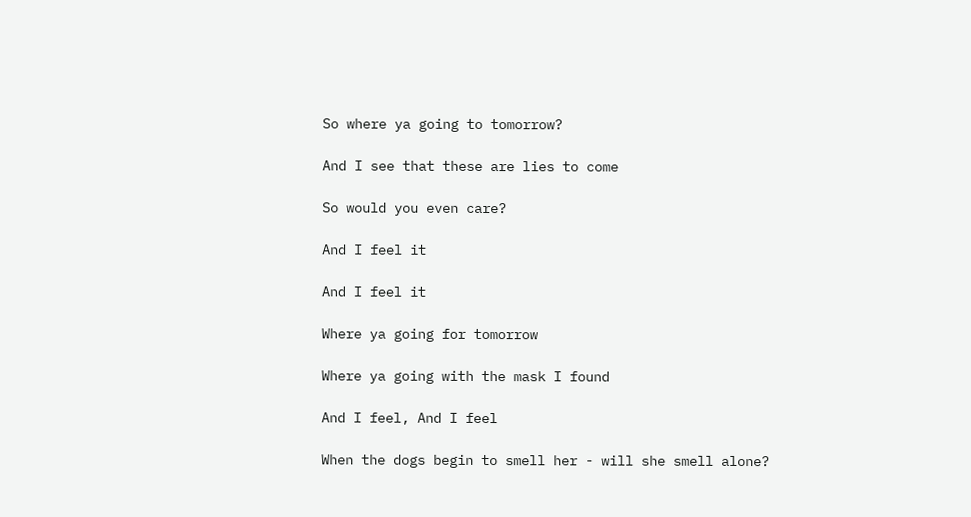So where ya going to tomorrow?

And I see that these are lies to come

So would you even care?

And I feel it

And I feel it

Where ya going for tomorrow

Where ya going with the mask I found

And I feel, And I feel

When the dogs begin to smell her - will she smell alone?